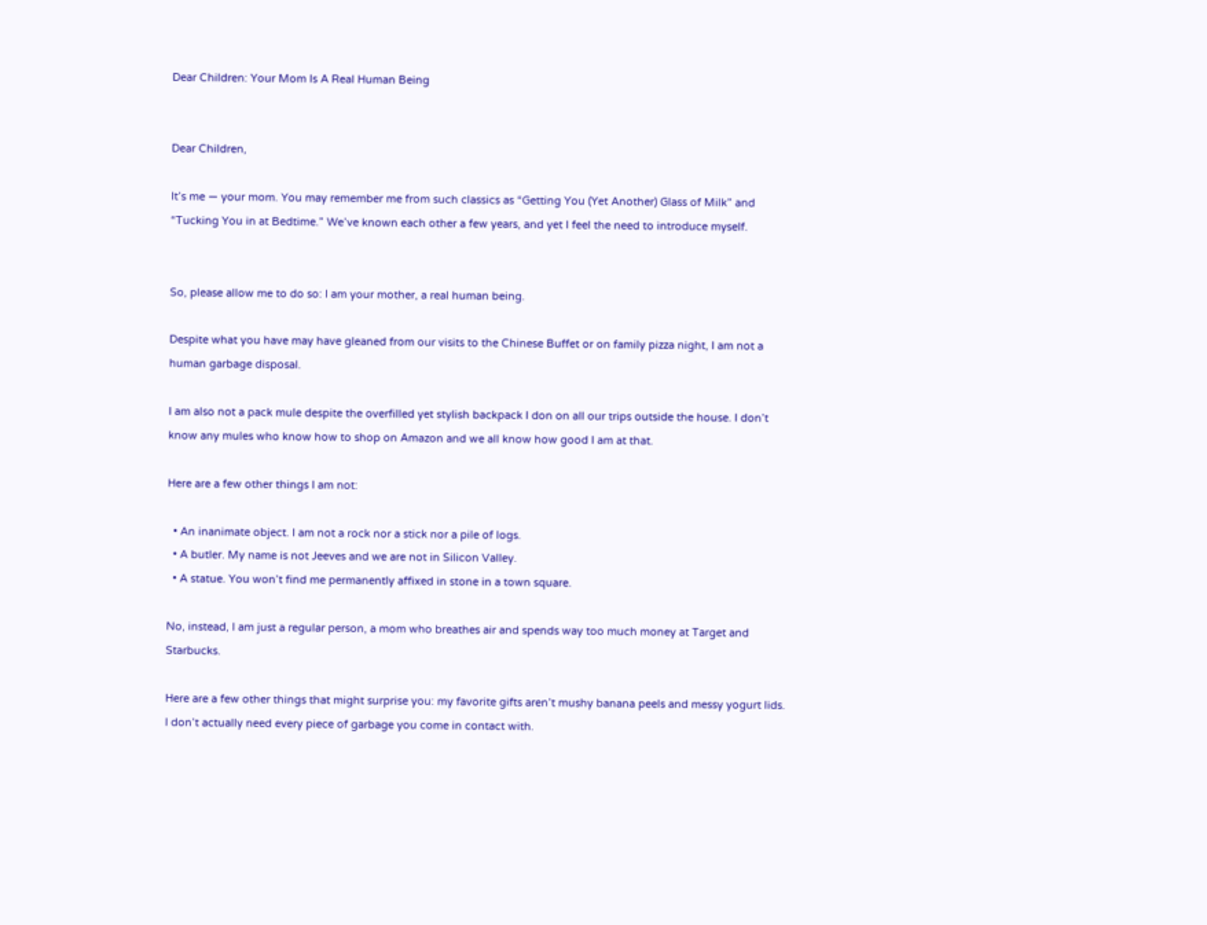Dear Children: Your Mom Is A Real Human Being


Dear Children,

It’s me — your mom. You may remember me from such classics as “Getting You (Yet Another) Glass of Milk” and “Tucking You in at Bedtime.” We’ve known each other a few years, and yet I feel the need to introduce myself.


So, please allow me to do so: I am your mother, a real human being.

Despite what you have may have gleaned from our visits to the Chinese Buffet or on family pizza night, I am not a human garbage disposal.

I am also not a pack mule despite the overfilled yet stylish backpack I don on all our trips outside the house. I don’t know any mules who know how to shop on Amazon and we all know how good I am at that.

Here are a few other things I am not:

  • An inanimate object. I am not a rock nor a stick nor a pile of logs.
  • A butler. My name is not Jeeves and we are not in Silicon Valley.
  • A statue. You won’t find me permanently affixed in stone in a town square.

No, instead, I am just a regular person, a mom who breathes air and spends way too much money at Target and Starbucks.

Here are a few other things that might surprise you: my favorite gifts aren’t mushy banana peels and messy yogurt lids. I don’t actually need every piece of garbage you come in contact with.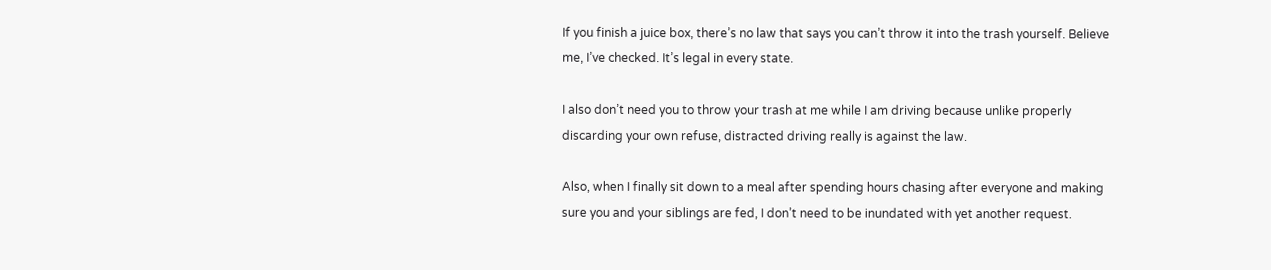If you finish a juice box, there’s no law that says you can’t throw it into the trash yourself. Believe me, I’ve checked. It’s legal in every state.

I also don’t need you to throw your trash at me while I am driving because unlike properly discarding your own refuse, distracted driving really is against the law.

Also, when I finally sit down to a meal after spending hours chasing after everyone and making sure you and your siblings are fed, I don’t need to be inundated with yet another request.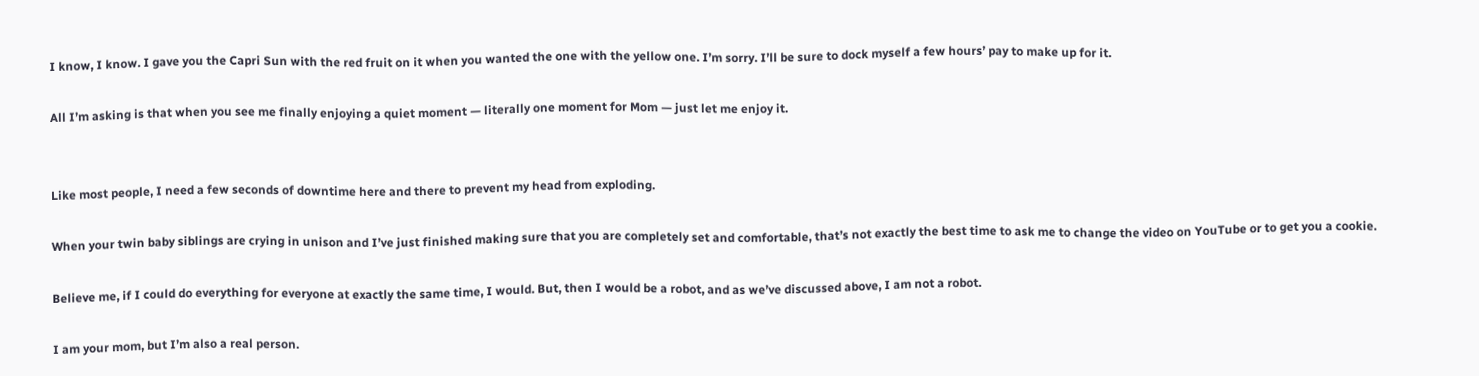I know, I know. I gave you the Capri Sun with the red fruit on it when you wanted the one with the yellow one. I’m sorry. I’ll be sure to dock myself a few hours’ pay to make up for it.

All I’m asking is that when you see me finally enjoying a quiet moment — literally one moment for Mom — just let me enjoy it.


Like most people, I need a few seconds of downtime here and there to prevent my head from exploding.

When your twin baby siblings are crying in unison and I’ve just finished making sure that you are completely set and comfortable, that’s not exactly the best time to ask me to change the video on YouTube or to get you a cookie.

Believe me, if I could do everything for everyone at exactly the same time, I would. But, then I would be a robot, and as we’ve discussed above, I am not a robot.

I am your mom, but I’m also a real person.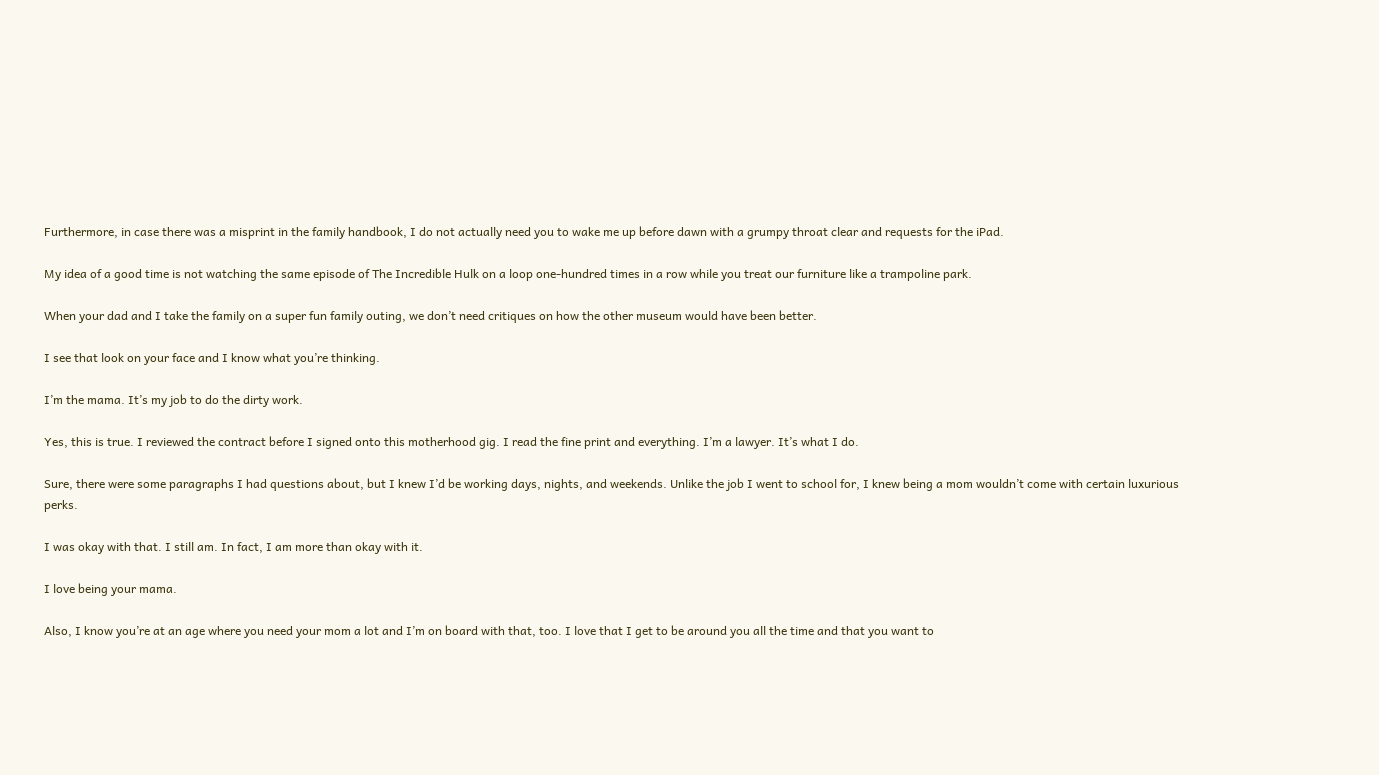Furthermore, in case there was a misprint in the family handbook, I do not actually need you to wake me up before dawn with a grumpy throat clear and requests for the iPad.

My idea of a good time is not watching the same episode of The Incredible Hulk on a loop one-hundred times in a row while you treat our furniture like a trampoline park.

When your dad and I take the family on a super fun family outing, we don’t need critiques on how the other museum would have been better.

I see that look on your face and I know what you’re thinking.

I’m the mama. It’s my job to do the dirty work.

Yes, this is true. I reviewed the contract before I signed onto this motherhood gig. I read the fine print and everything. I’m a lawyer. It’s what I do.

Sure, there were some paragraphs I had questions about, but I knew I’d be working days, nights, and weekends. Unlike the job I went to school for, I knew being a mom wouldn’t come with certain luxurious perks.

I was okay with that. I still am. In fact, I am more than okay with it.

I love being your mama.

Also, I know you’re at an age where you need your mom a lot and I’m on board with that, too. I love that I get to be around you all the time and that you want to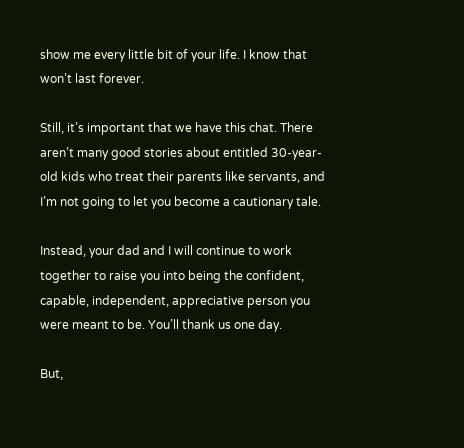show me every little bit of your life. I know that won’t last forever.

Still, it’s important that we have this chat. There aren’t many good stories about entitled 30-year-old kids who treat their parents like servants, and I’m not going to let you become a cautionary tale.

Instead, your dad and I will continue to work together to raise you into being the confident, capable, independent, appreciative person you were meant to be. You’ll thank us one day.

But,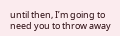until then, I’m going to need you to throw away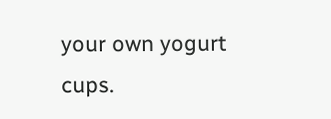your own yogurt cups.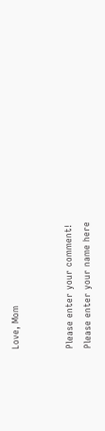Love, Mom


Please enter your comment!
Please enter your name here